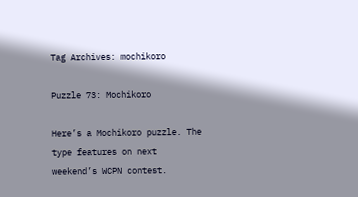Tag Archives: mochikoro

Puzzle 73: Mochikoro

Here’s a Mochikoro puzzle. The type features on next weekend’s WCPN contest.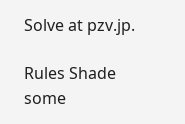Solve at pzv.jp.

Rules Shade some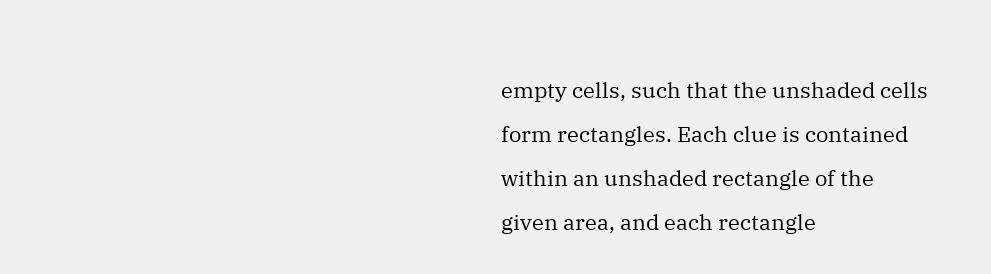empty cells, such that the unshaded cells form rectangles. Each clue is contained within an unshaded rectangle of the given area, and each rectangle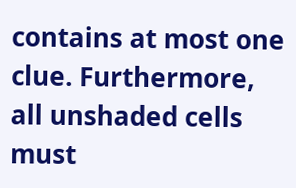contains at most one clue. Furthermore, all unshaded cells must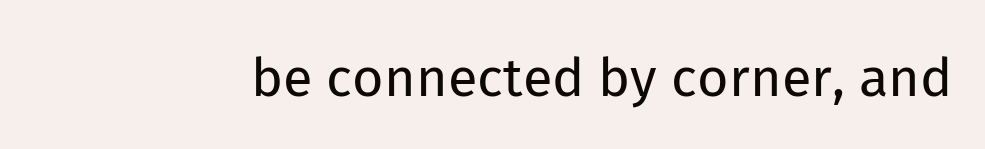be connected by corner, and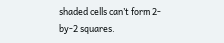shaded cells can’t form 2-by-2 squares.